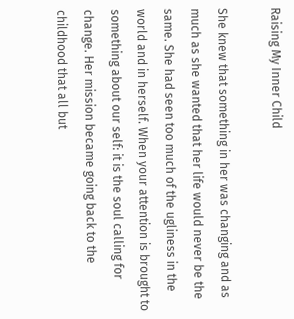Raising My Inner Child

She knew that something in her was changing and as much as she wanted that her life would never be the same. She had seen too much of the ugliness in the world and in herself. When your attention is brought to something about our self: it is the soul calling for change. Her mission became going back to the childhood that all but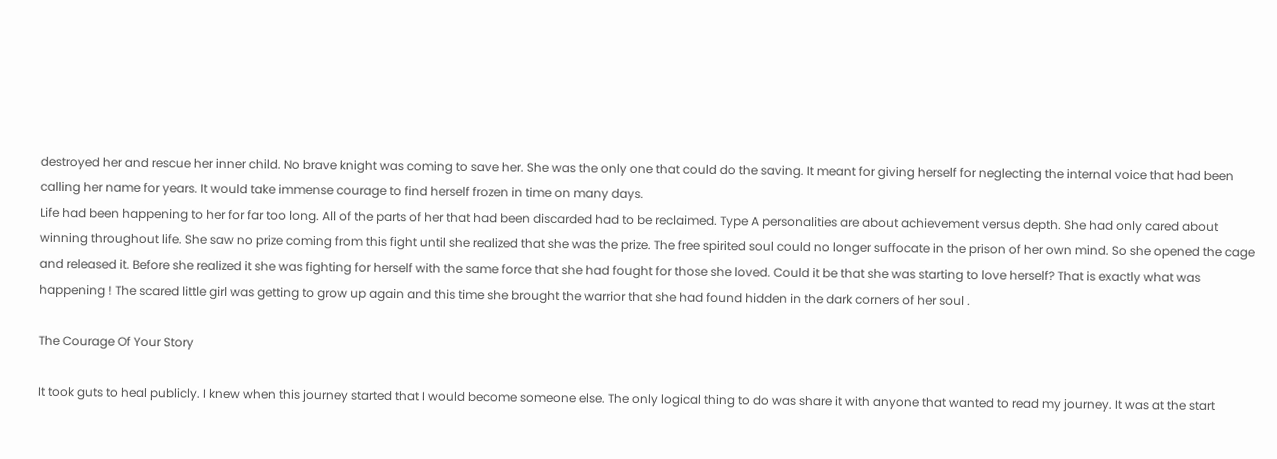destroyed her and rescue her inner child. No brave knight was coming to save her. She was the only one that could do the saving. It meant for giving herself for neglecting the internal voice that had been calling her name for years. It would take immense courage to find herself frozen in time on many days.
Life had been happening to her for far too long. All of the parts of her that had been discarded had to be reclaimed. Type A personalities are about achievement versus depth. She had only cared about winning throughout life. She saw no prize coming from this fight until she realized that she was the prize. The free spirited soul could no longer suffocate in the prison of her own mind. So she opened the cage and released it. Before she realized it she was fighting for herself with the same force that she had fought for those she loved. Could it be that she was starting to love herself? That is exactly what was happening ! The scared little girl was getting to grow up again and this time she brought the warrior that she had found hidden in the dark corners of her soul .

The Courage Of Your Story

It took guts to heal publicly. I knew when this journey started that I would become someone else. The only logical thing to do was share it with anyone that wanted to read my journey. It was at the start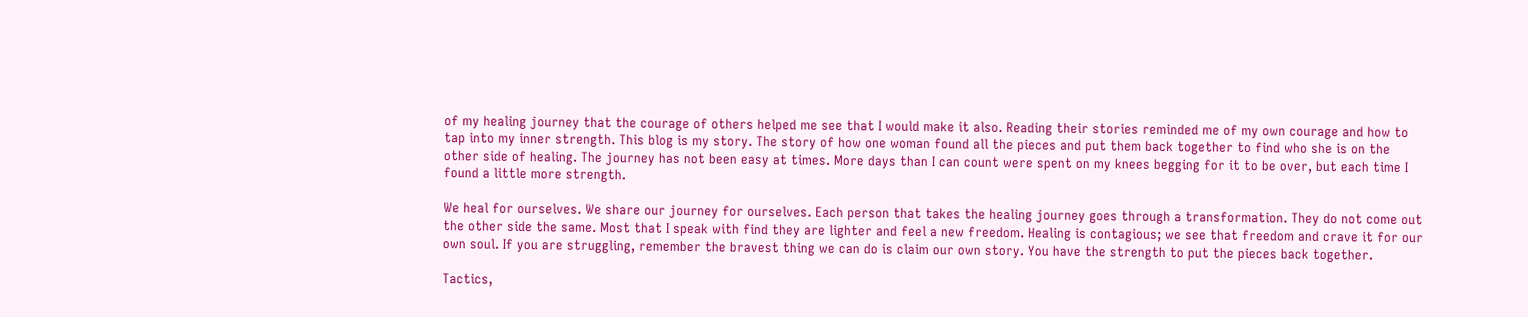of my healing journey that the courage of others helped me see that I would make it also. Reading their stories reminded me of my own courage and how to tap into my inner strength. This blog is my story. The story of how one woman found all the pieces and put them back together to find who she is on the other side of healing. The journey has not been easy at times. More days than I can count were spent on my knees begging for it to be over, but each time I found a little more strength.

We heal for ourselves. We share our journey for ourselves. Each person that takes the healing journey goes through a transformation. They do not come out the other side the same. Most that I speak with find they are lighter and feel a new freedom. Healing is contagious; we see that freedom and crave it for our own soul. If you are struggling, remember the bravest thing we can do is claim our own story. You have the strength to put the pieces back together.

Tactics,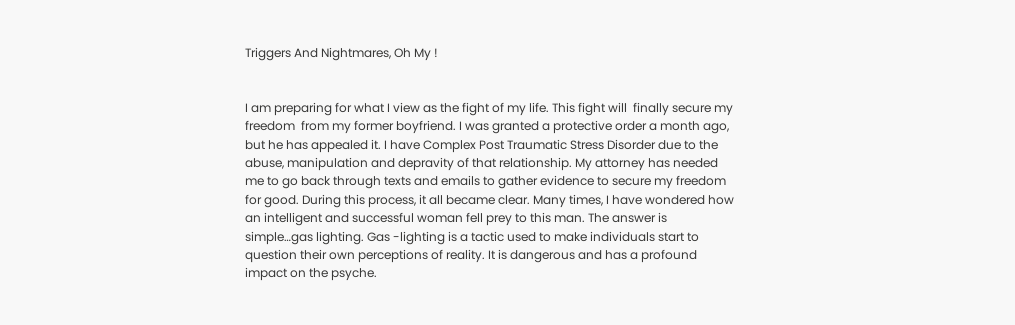Triggers And Nightmares, Oh My !


I am preparing for what I view as the fight of my life. This fight will  finally secure my freedom  from my former boyfriend. I was granted a protective order a month ago, but he has appealed it. I have Complex Post Traumatic Stress Disorder due to the abuse, manipulation and depravity of that relationship. My attorney has needed me to go back through texts and emails to gather evidence to secure my freedom for good. During this process, it all became clear. Many times, I have wondered how an intelligent and successful woman fell prey to this man. The answer is simple…gas lighting. Gas -lighting is a tactic used to make individuals start to question their own perceptions of reality. It is dangerous and has a profound impact on the psyche.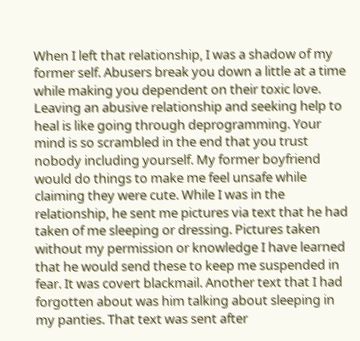When I left that relationship, I was a shadow of my former self. Abusers break you down a little at a time while making you dependent on their toxic love. Leaving an abusive relationship and seeking help to heal is like going through deprogramming. Your mind is so scrambled in the end that you trust nobody including yourself. My former boyfriend would do things to make me feel unsafe while claiming they were cute. While I was in the relationship, he sent me pictures via text that he had taken of me sleeping or dressing. Pictures taken without my permission or knowledge I have learned that he would send these to keep me suspended in fear. It was covert blackmail. Another text that I had forgotten about was him talking about sleeping in my panties. That text was sent after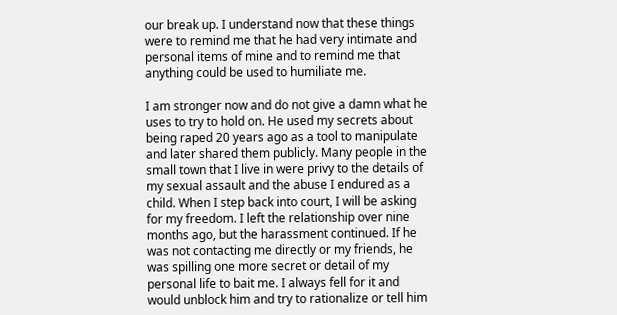our break up. I understand now that these things were to remind me that he had very intimate and personal items of mine and to remind me that anything could be used to humiliate me.

I am stronger now and do not give a damn what he uses to try to hold on. He used my secrets about being raped 20 years ago as a tool to manipulate and later shared them publicly. Many people in the small town that I live in were privy to the details of my sexual assault and the abuse I endured as a child. When I step back into court, I will be asking for my freedom. I left the relationship over nine months ago, but the harassment continued. If he was not contacting me directly or my friends, he was spilling one more secret or detail of my personal life to bait me. I always fell for it and would unblock him and try to rationalize or tell him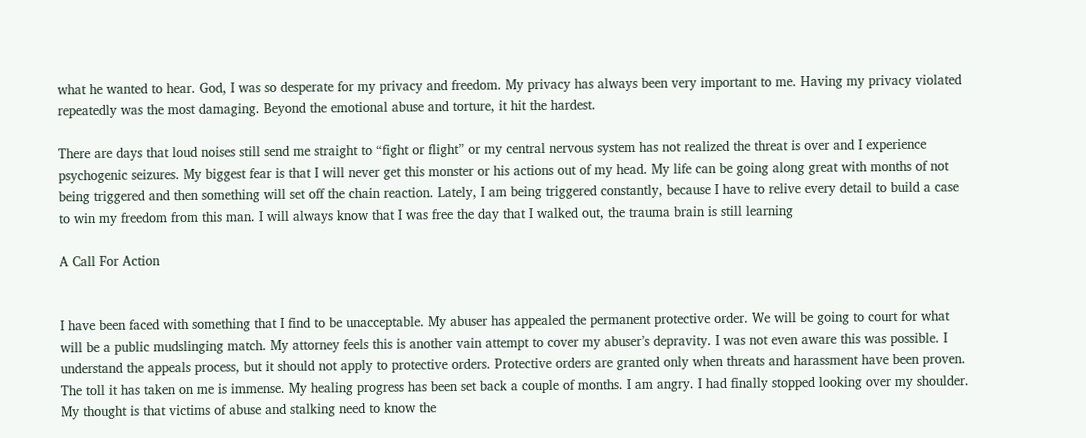what he wanted to hear. God, I was so desperate for my privacy and freedom. My privacy has always been very important to me. Having my privacy violated repeatedly was the most damaging. Beyond the emotional abuse and torture, it hit the hardest.

There are days that loud noises still send me straight to “fight or flight” or my central nervous system has not realized the threat is over and I experience psychogenic seizures. My biggest fear is that I will never get this monster or his actions out of my head. My life can be going along great with months of not being triggered and then something will set off the chain reaction. Lately, I am being triggered constantly, because I have to relive every detail to build a case to win my freedom from this man. I will always know that I was free the day that I walked out, the trauma brain is still learning

A Call For Action


I have been faced with something that I find to be unacceptable. My abuser has appealed the permanent protective order. We will be going to court for what will be a public mudslinging match. My attorney feels this is another vain attempt to cover my abuser’s depravity. I was not even aware this was possible. I understand the appeals process, but it should not apply to protective orders. Protective orders are granted only when threats and harassment have been proven. The toll it has taken on me is immense. My healing progress has been set back a couple of months. I am angry. I had finally stopped looking over my shoulder. My thought is that victims of abuse and stalking need to know the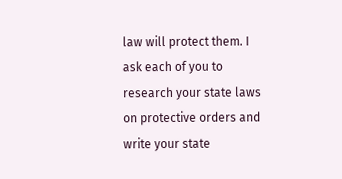law will protect them. I ask each of you to research your state laws on protective orders and write your state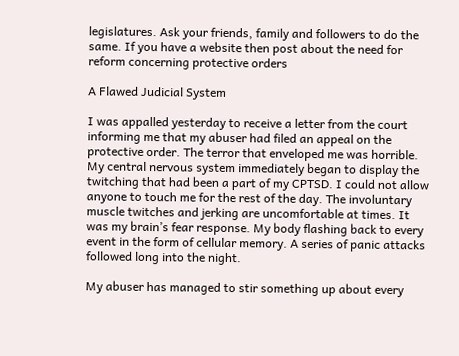legislatures. Ask your friends, family and followers to do the same. If you have a website then post about the need for reform concerning protective orders

A Flawed Judicial System

I was appalled yesterday to receive a letter from the court informing me that my abuser had filed an appeal on the protective order. The terror that enveloped me was horrible. My central nervous system immediately began to display the twitching that had been a part of my CPTSD. I could not allow anyone to touch me for the rest of the day. The involuntary muscle twitches and jerking are uncomfortable at times. It was my brain’s fear response. My body flashing back to every event in the form of cellular memory. A series of panic attacks followed long into the night.

My abuser has managed to stir something up about every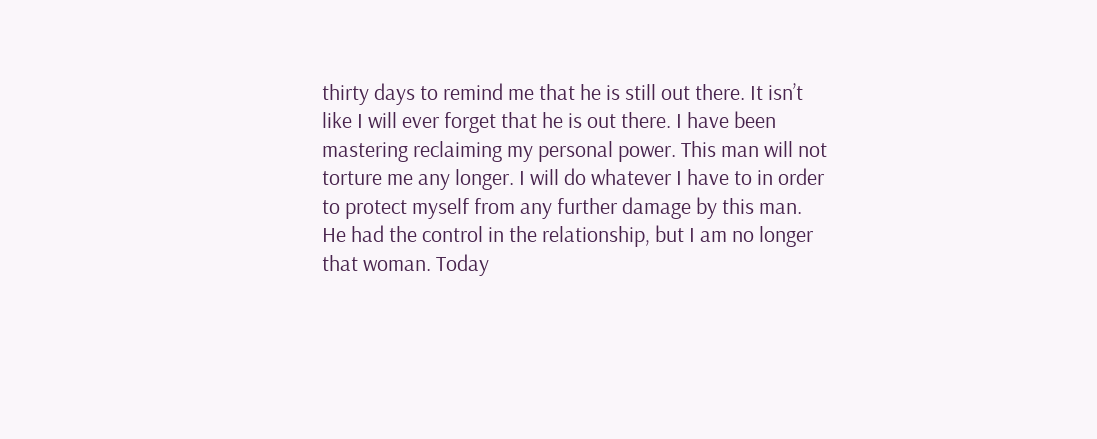thirty days to remind me that he is still out there. It isn’t like I will ever forget that he is out there. I have been mastering reclaiming my personal power. This man will not torture me any longer. I will do whatever I have to in order to protect myself from any further damage by this man. He had the control in the relationship, but I am no longer that woman. Today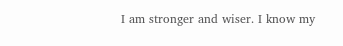I am stronger and wiser. I know my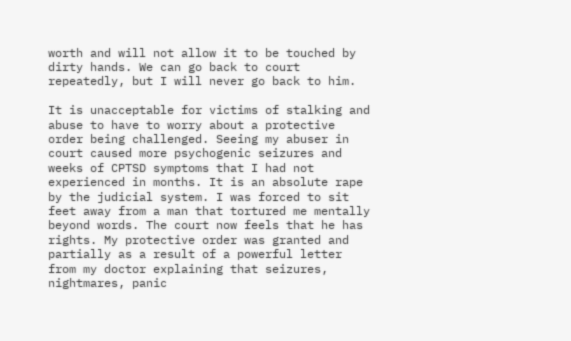worth and will not allow it to be touched by dirty hands. We can go back to court repeatedly, but I will never go back to him.

It is unacceptable for victims of stalking and abuse to have to worry about a protective order being challenged. Seeing my abuser in court caused more psychogenic seizures and weeks of CPTSD symptoms that I had not experienced in months. It is an absolute rape by the judicial system. I was forced to sit feet away from a man that tortured me mentally beyond words. The court now feels that he has rights. My protective order was granted and partially as a result of a powerful letter from my doctor explaining that seizures, nightmares, panic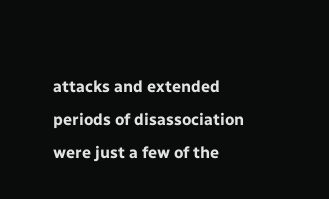attacks and extended periods of disassociation were just a few of the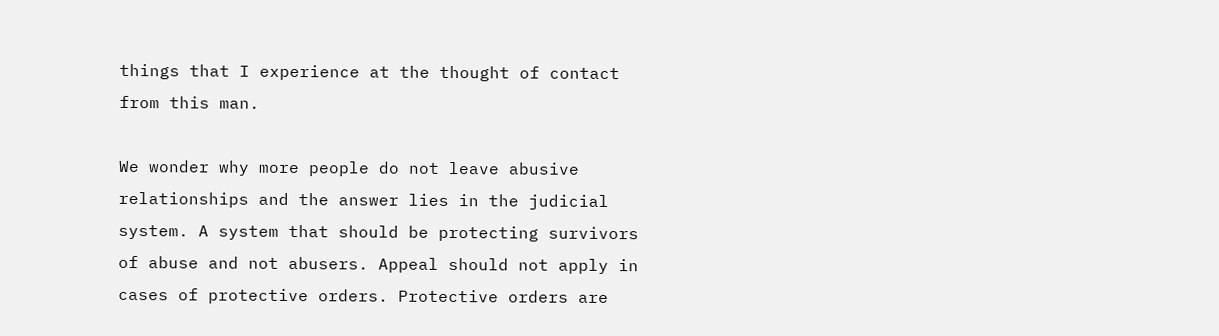things that I experience at the thought of contact from this man.

We wonder why more people do not leave abusive relationships and the answer lies in the judicial system. A system that should be protecting survivors of abuse and not abusers. Appeal should not apply in cases of protective orders. Protective orders are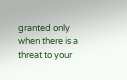granted only when there is a threat to your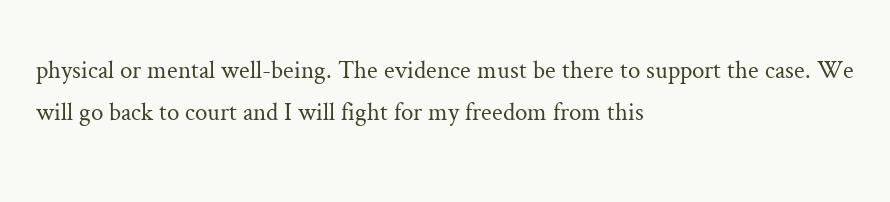physical or mental well-being. The evidence must be there to support the case. We will go back to court and I will fight for my freedom from this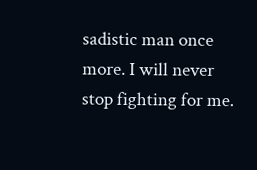sadistic man once more. I will never stop fighting for me.